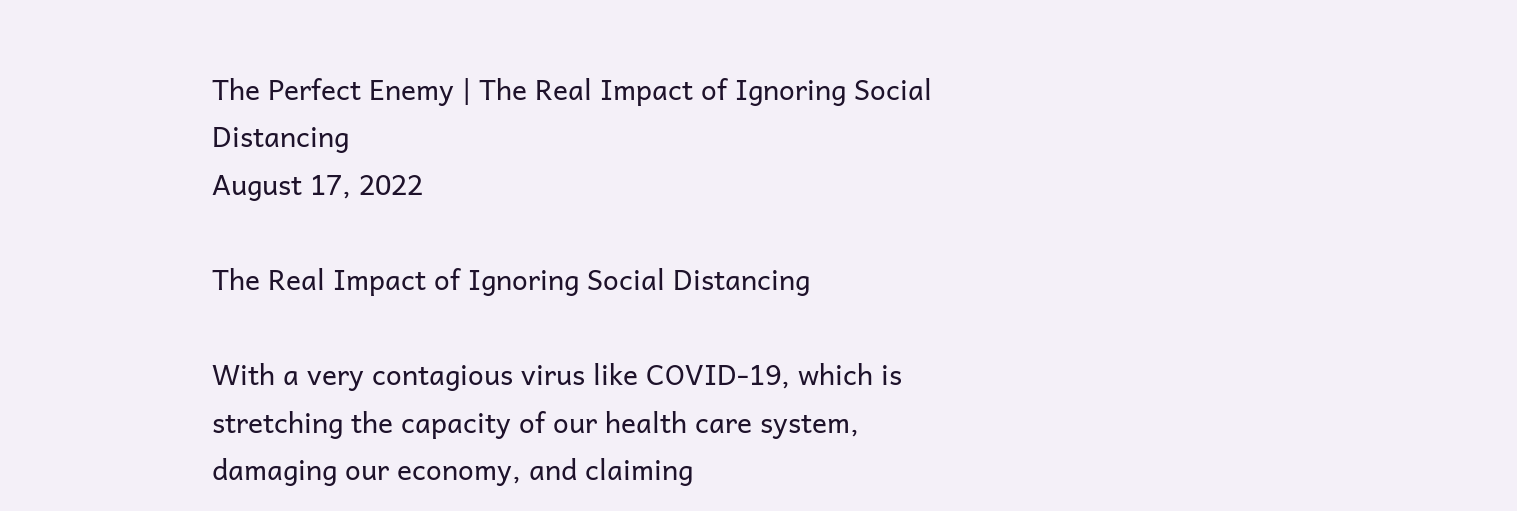The Perfect Enemy | The Real Impact of Ignoring Social Distancing
August 17, 2022

The Real Impact of Ignoring Social Distancing

With a very contagious virus like COVID-19, which is stretching the capacity of our health care system, damaging our economy, and claiming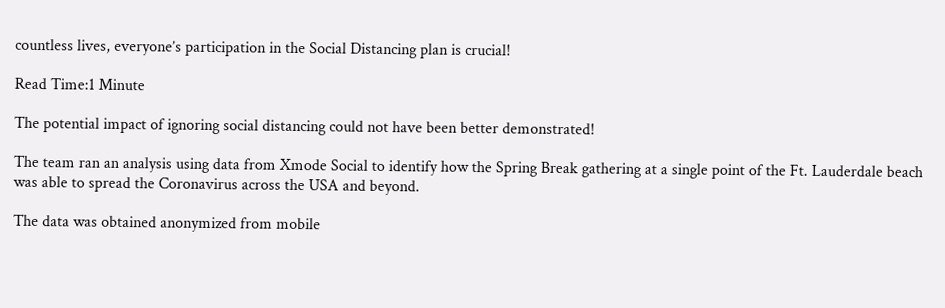countless lives, everyone’s participation in the Social Distancing plan is crucial!

Read Time:1 Minute

The potential impact of ignoring social distancing could not have been better demonstrated!

The team ran an analysis using data from Xmode Social to identify how the Spring Break gathering at a single point of the Ft. Lauderdale beach was able to spread the Coronavirus across the USA and beyond.

The data was obtained anonymized from mobile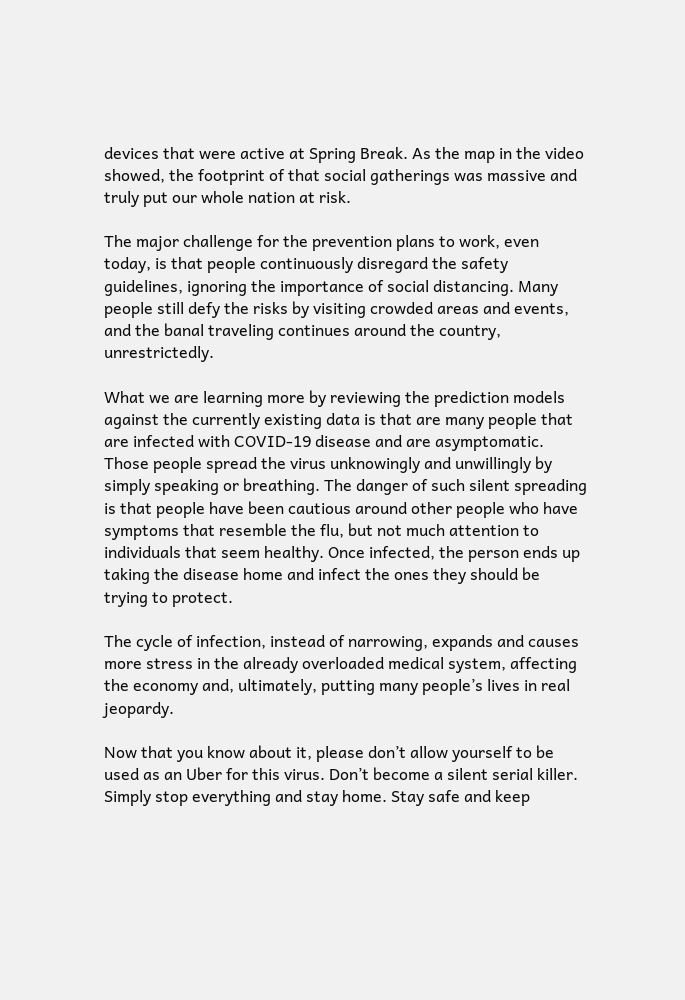devices that were active at Spring Break. As the map in the video showed, the footprint of that social gatherings was massive and truly put our whole nation at risk.

The major challenge for the prevention plans to work, even today, is that people continuously disregard the safety guidelines, ignoring the importance of social distancing. Many people still defy the risks by visiting crowded areas and events, and the banal traveling continues around the country, unrestrictedly.

What we are learning more by reviewing the prediction models against the currently existing data is that are many people that are infected with COVID-19 disease and are asymptomatic. Those people spread the virus unknowingly and unwillingly by simply speaking or breathing. The danger of such silent spreading is that people have been cautious around other people who have symptoms that resemble the flu, but not much attention to individuals that seem healthy. Once infected, the person ends up taking the disease home and infect the ones they should be trying to protect.

The cycle of infection, instead of narrowing, expands and causes more stress in the already overloaded medical system, affecting the economy and, ultimately, putting many people’s lives in real jeopardy.

Now that you know about it, please don’t allow yourself to be used as an Uber for this virus. Don’t become a silent serial killer. Simply stop everything and stay home. Stay safe and keep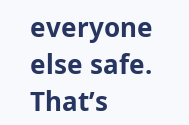everyone else safe. That’s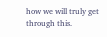how we will truly get through this.